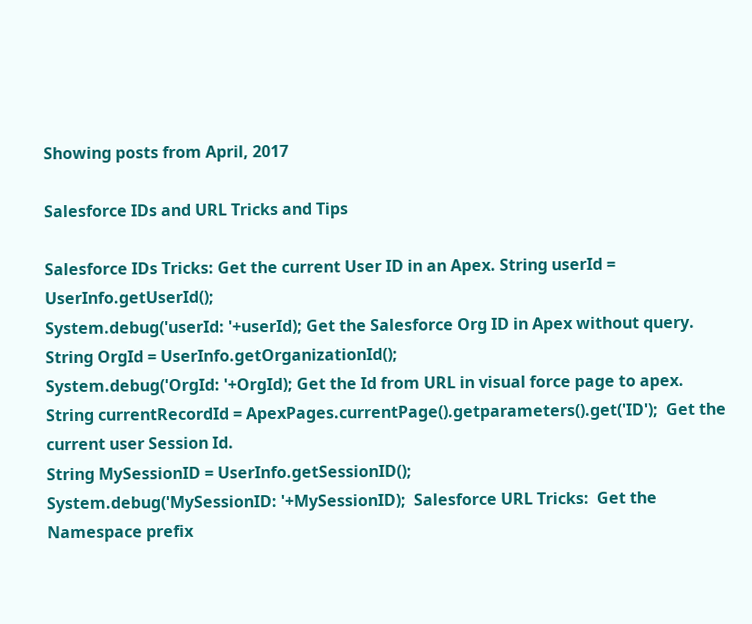Showing posts from April, 2017

Salesforce IDs and URL Tricks and Tips

Salesforce IDs Tricks: Get the current User ID in an Apex. String userId = UserInfo.getUserId();
System.debug('userId: '+userId); Get the Salesforce Org ID in Apex without query.
String OrgId = UserInfo.getOrganizationId();
System.debug('OrgId: '+OrgId); Get the Id from URL in visual force page to apex.
String currentRecordId = ApexPages.currentPage().getparameters().get('ID');  Get the current user Session Id.
String MySessionID = UserInfo.getSessionID();
System.debug('MySessionID: '+MySessionID);  Salesforce URL Tricks:  Get the Namespace prefix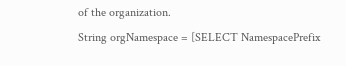of the organization.
String orgNamespace = [SELECT NamespacePrefix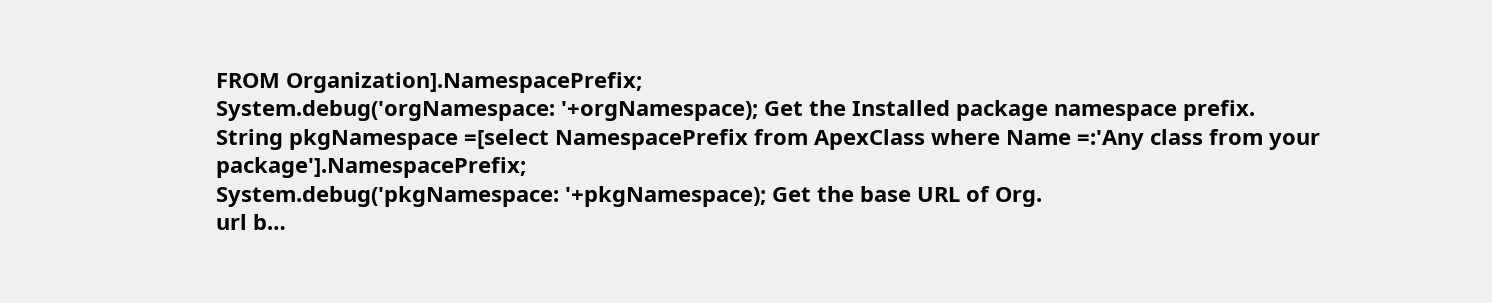FROM Organization].NamespacePrefix;
System.debug('orgNamespace: '+orgNamespace); Get the Installed package namespace prefix.
String pkgNamespace =[select NamespacePrefix from ApexClass where Name =:'Any class from your package'].NamespacePrefix;
System.debug('pkgNamespace: '+pkgNamespace); Get the base URL of Org.
url b…